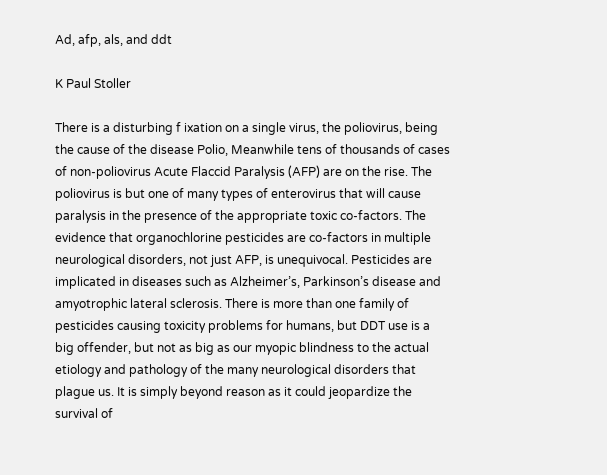Ad, afp, als, and ddt

K Paul Stoller

There is a disturbing f ixation on a single virus, the poliovirus, being the cause of the disease Polio, Meanwhile tens of thousands of cases of non-poliovirus Acute Flaccid Paralysis (AFP) are on the rise. The poliovirus is but one of many types of enterovirus that will cause paralysis in the presence of the appropriate toxic co-factors. The evidence that organochlorine pesticides are co-factors in multiple neurological disorders, not just AFP, is unequivocal. Pesticides are implicated in diseases such as Alzheimer’s, Parkinson’s disease and amyotrophic lateral sclerosis. There is more than one family of pesticides causing toxicity problems for humans, but DDT use is a big offender, but not as big as our myopic blindness to the actual etiology and pathology of the many neurological disorders that plague us. It is simply beyond reason as it could jeopardize the survival of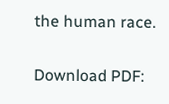the human race.

Download PDF: